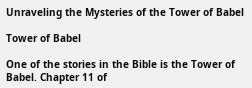Unraveling the Mysteries of the Tower of Babel

Tower of Babel

One of the stories in the Bible is the Tower of Babel. Chapter 11 of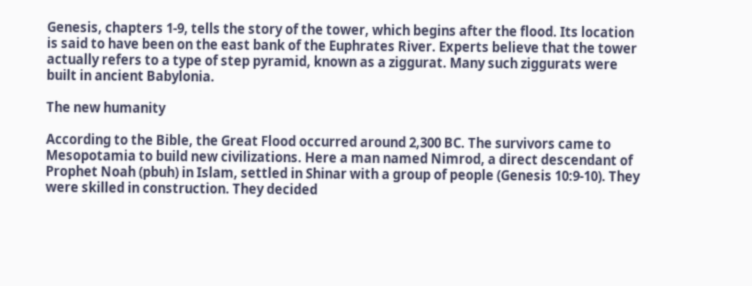Genesis, chapters 1-9, tells the story of the tower, which begins after the flood. Its location is said to have been on the east bank of the Euphrates River. Experts believe that the tower actually refers to a type of step pyramid, known as a ziggurat. Many such ziggurats were built in ancient Babylonia.

The new humanity

According to the Bible, the Great Flood occurred around 2,300 BC. The survivors came to Mesopotamia to build new civilizations. Here a man named Nimrod, a direct descendant of Prophet Noah (pbuh) in Islam, settled in Shinar with a group of people (Genesis 10:9-10). They were skilled in construction. They decided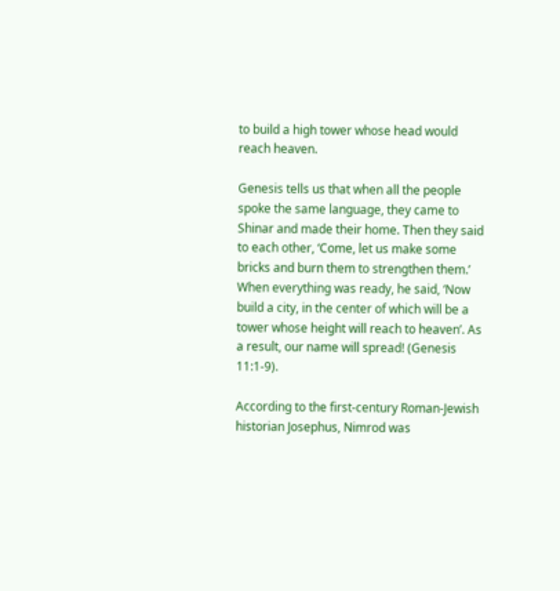to build a high tower whose head would reach heaven.

Genesis tells us that when all the people spoke the same language, they came to Shinar and made their home. Then they said to each other, ‘Come, let us make some bricks and burn them to strengthen them.’ When everything was ready, he said, ‘Now build a city, in the center of which will be a tower whose height will reach to heaven’. As a result, our name will spread! (Genesis 11:1-9).

According to the first-century Roman-Jewish historian Josephus, Nimrod was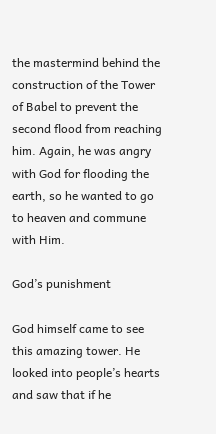the mastermind behind the construction of the Tower of Babel to prevent the second flood from reaching him. Again, he was angry with God for flooding the earth, so he wanted to go to heaven and commune with Him.

God’s punishment

God himself came to see this amazing tower. He looked into people’s hearts and saw that if he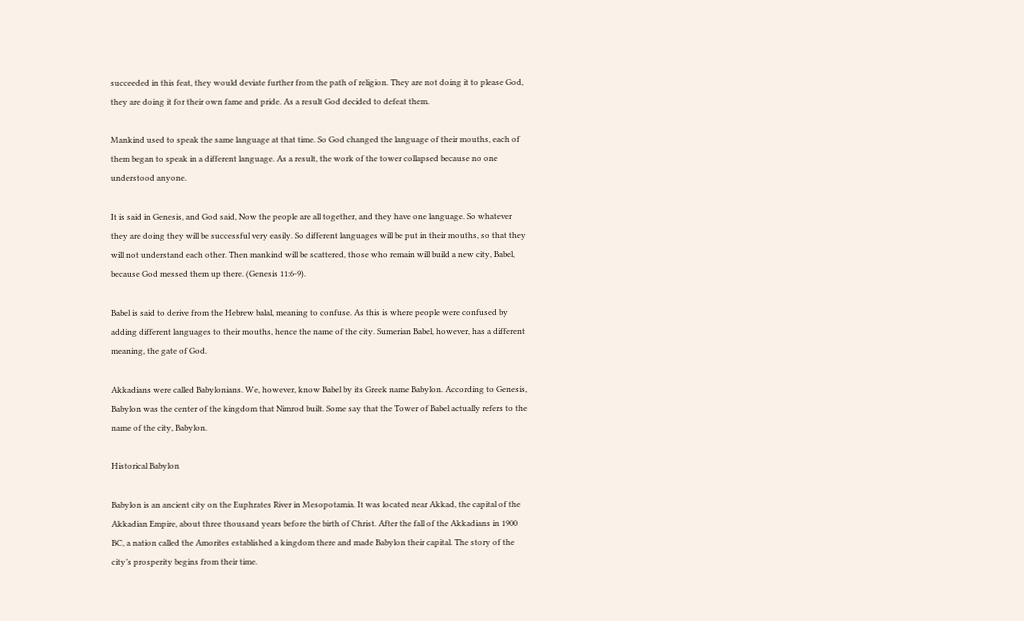succeeded in this feat, they would deviate further from the path of religion. They are not doing it to please God, they are doing it for their own fame and pride. As a result God decided to defeat them.

Mankind used to speak the same language at that time. So God changed the language of their mouths, each of them began to speak in a different language. As a result, the work of the tower collapsed because no one understood anyone.

It is said in Genesis, and God said, Now the people are all together, and they have one language. So whatever they are doing they will be successful very easily. So different languages will be put in their mouths, so that they will not understand each other. Then mankind will be scattered, those who remain will build a new city, Babel, because God messed them up there. (Genesis 11:6-9).

Babel is said to derive from the Hebrew balal, meaning to confuse. As this is where people were confused by adding different languages to their mouths, hence the name of the city. Sumerian Babel, however, has a different meaning, the gate of God.

Akkadians were called Babylonians. We, however, know Babel by its Greek name Babylon. According to Genesis, Babylon was the center of the kingdom that Nimrod built. Some say that the Tower of Babel actually refers to the name of the city, Babylon.

Historical Babylon

Babylon is an ancient city on the Euphrates River in Mesopotamia. It was located near Akkad, the capital of the Akkadian Empire, about three thousand years before the birth of Christ. After the fall of the Akkadians in 1900 BC, a nation called the Amorites established a kingdom there and made Babylon their capital. The story of the city’s prosperity begins from their time.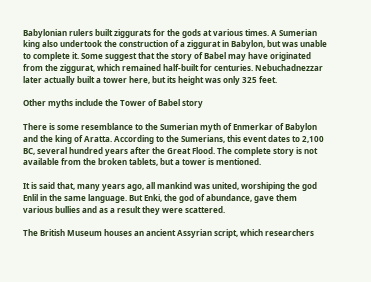Babylonian rulers built ziggurats for the gods at various times. A Sumerian king also undertook the construction of a ziggurat in Babylon, but was unable to complete it. Some suggest that the story of Babel may have originated from the ziggurat, which remained half-built for centuries. Nebuchadnezzar later actually built a tower here, but its height was only 325 feet.

Other myths include the Tower of Babel story

There is some resemblance to the Sumerian myth of Enmerkar of Babylon and the king of Aratta. According to the Sumerians, this event dates to 2,100 BC, several hundred years after the Great Flood. The complete story is not available from the broken tablets, but a tower is mentioned.

It is said that, many years ago, all mankind was united, worshiping the god Enlil in the same language. But Enki, the god of abundance, gave them various bullies and as a result they were scattered.

The British Museum houses an ancient Assyrian script, which researchers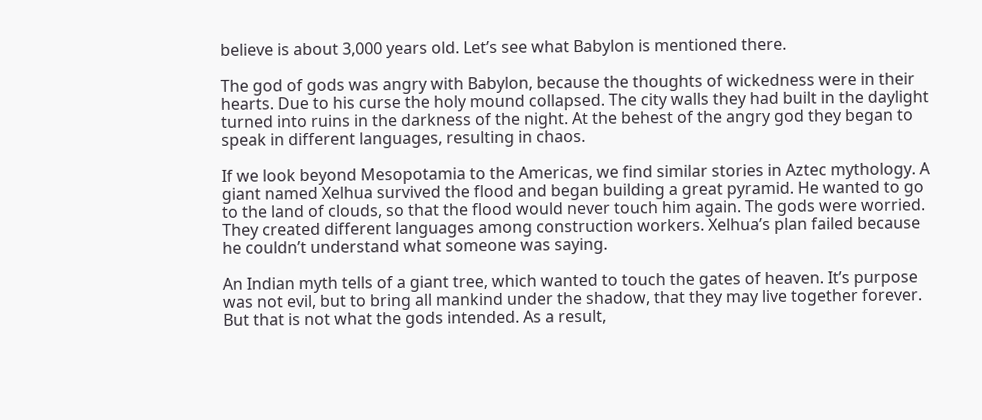believe is about 3,000 years old. Let’s see what Babylon is mentioned there.

The god of gods was angry with Babylon, because the thoughts of wickedness were in their hearts. Due to his curse the holy mound collapsed. The city walls they had built in the daylight turned into ruins in the darkness of the night. At the behest of the angry god they began to speak in different languages, resulting in chaos.

If we look beyond Mesopotamia to the Americas, we find similar stories in Aztec mythology. A giant named Xelhua survived the flood and began building a great pyramid. He wanted to go to the land of clouds, so that the flood would never touch him again. The gods were worried. They created different languages among construction workers. Xelhua’s plan failed because he couldn’t understand what someone was saying.

An Indian myth tells of a giant tree, which wanted to touch the gates of heaven. It’s purpose was not evil, but to bring all mankind under the shadow, that they may live together forever. But that is not what the gods intended. As a result,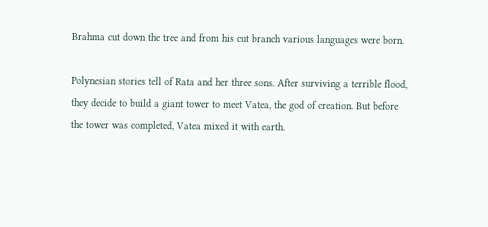Brahma cut down the tree and from his cut branch various languages were born.

Polynesian stories tell of Rata and her three sons. After surviving a terrible flood, they decide to build a giant tower to meet Vatea, the god of creation. But before the tower was completed, Vatea mixed it with earth.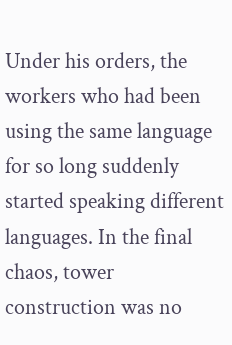Under his orders, the workers who had been using the same language for so long suddenly started speaking different languages. In the final chaos, tower construction was no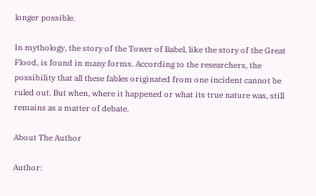longer possible.

In mythology, the story of the Tower of Babel, like the story of the Great Flood, is found in many forms. According to the researchers, the possibility that all these fables originated from one incident cannot be ruled out. But when, where it happened or what its true nature was, still remains as a matter of debate.

About The Author

Author: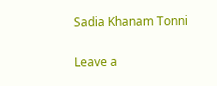Sadia Khanam Tonni

Leave a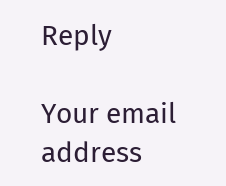Reply

Your email address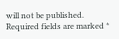will not be published. Required fields are marked *